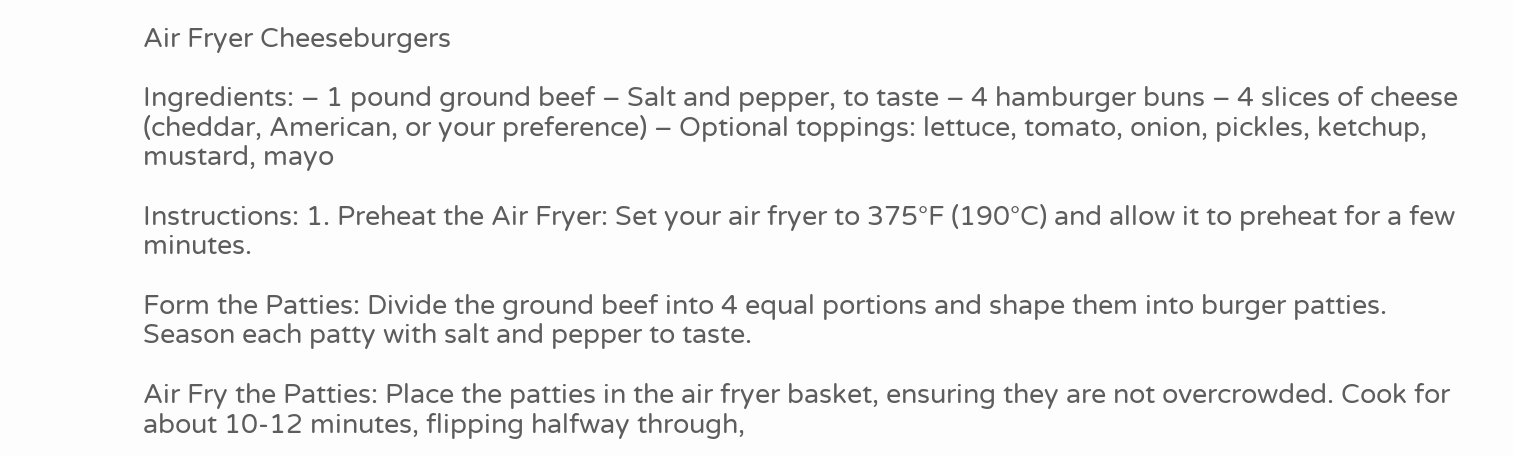Air Fryer Cheeseburgers

Ingredients: – 1 pound ground beef – Salt and pepper, to taste – 4 hamburger buns – 4 slices of cheese (cheddar, American, or your preference) – Optional toppings: lettuce, tomato, onion, pickles, ketchup, mustard, mayo

Instructions: 1. Preheat the Air Fryer: Set your air fryer to 375°F (190°C) and allow it to preheat for a few minutes.

Form the Patties: Divide the ground beef into 4 equal portions and shape them into burger patties. Season each patty with salt and pepper to taste.

Air Fry the Patties: Place the patties in the air fryer basket, ensuring they are not overcrowded. Cook for about 10-12 minutes, flipping halfway through,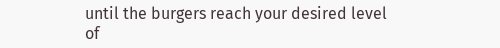until the burgers reach your desired level of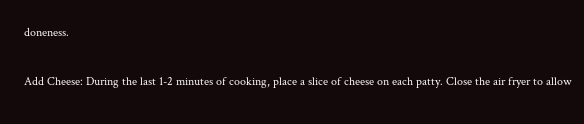doneness.

Add Cheese: During the last 1-2 minutes of cooking, place a slice of cheese on each patty. Close the air fryer to allow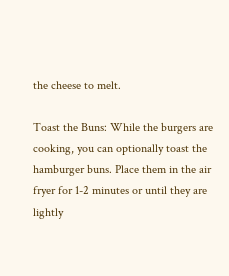the cheese to melt.

Toast the Buns: While the burgers are cooking, you can optionally toast the hamburger buns. Place them in the air fryer for 1-2 minutes or until they are lightly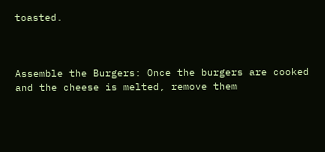toasted.



Assemble the Burgers: Once the burgers are cooked and the cheese is melted, remove them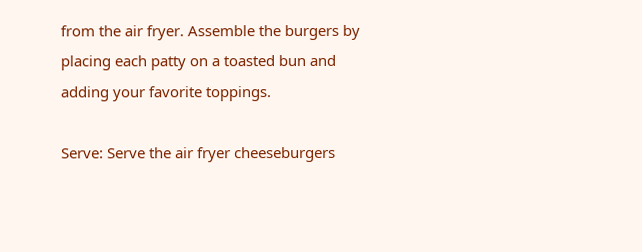from the air fryer. Assemble the burgers by placing each patty on a toasted bun and adding your favorite toppings.

Serve: Serve the air fryer cheeseburgers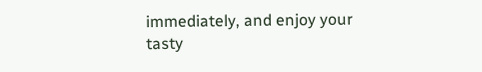immediately, and enjoy your tasty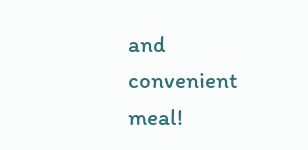and convenient meal!